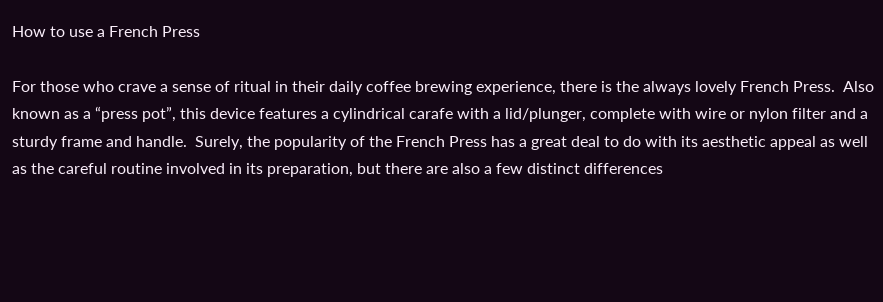How to use a French Press

For those who crave a sense of ritual in their daily coffee brewing experience, there is the always lovely French Press.  Also known as a “press pot”, this device features a cylindrical carafe with a lid/plunger, complete with wire or nylon filter and a sturdy frame and handle.  Surely, the popularity of the French Press has a great deal to do with its aesthetic appeal as well as the careful routine involved in its preparation, but there are also a few distinct differences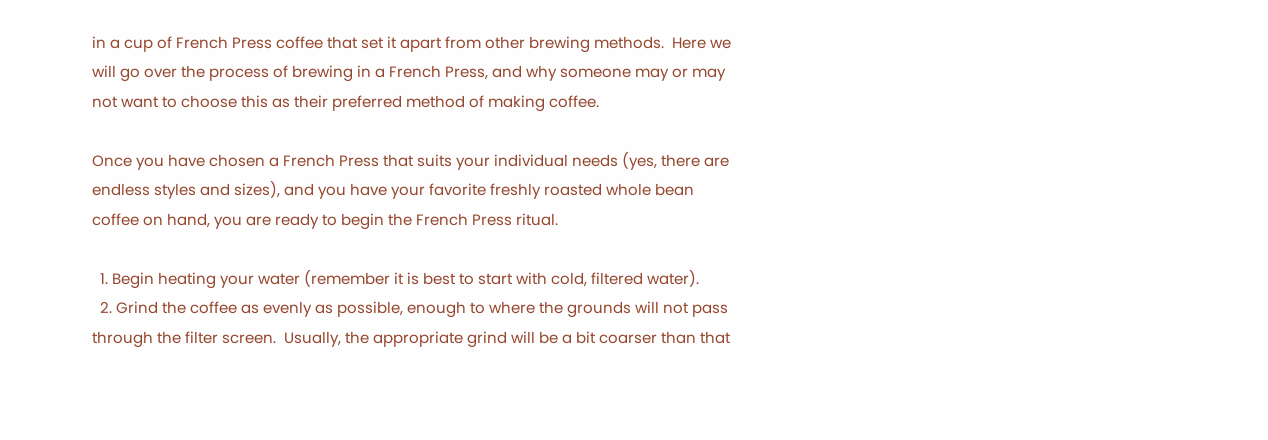in a cup of French Press coffee that set it apart from other brewing methods.  Here we will go over the process of brewing in a French Press, and why someone may or may not want to choose this as their preferred method of making coffee.

Once you have chosen a French Press that suits your individual needs (yes, there are endless styles and sizes), and you have your favorite freshly roasted whole bean coffee on hand, you are ready to begin the French Press ritual.

  1. Begin heating your water (remember it is best to start with cold, filtered water).
  2. Grind the coffee as evenly as possible, enough to where the grounds will not pass through the filter screen.  Usually, the appropriate grind will be a bit coarser than that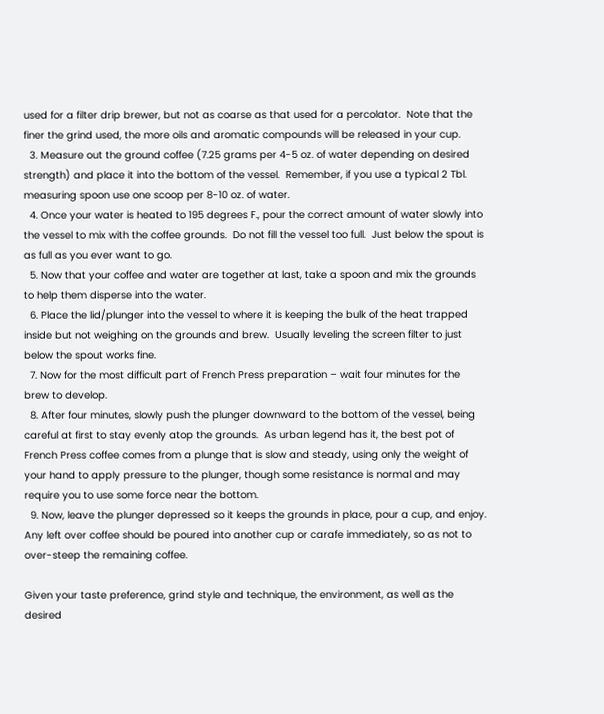used for a filter drip brewer, but not as coarse as that used for a percolator.  Note that the finer the grind used, the more oils and aromatic compounds will be released in your cup.
  3. Measure out the ground coffee (7.25 grams per 4-5 oz. of water depending on desired strength) and place it into the bottom of the vessel.  Remember, if you use a typical 2 Tbl.  measuring spoon use one scoop per 8-10 oz. of water.
  4. Once your water is heated to 195 degrees F., pour the correct amount of water slowly into the vessel to mix with the coffee grounds.  Do not fill the vessel too full.  Just below the spout is as full as you ever want to go.
  5. Now that your coffee and water are together at last, take a spoon and mix the grounds to help them disperse into the water.
  6. Place the lid/plunger into the vessel to where it is keeping the bulk of the heat trapped inside but not weighing on the grounds and brew.  Usually leveling the screen filter to just below the spout works fine.
  7. Now for the most difficult part of French Press preparation – wait four minutes for the brew to develop.
  8. After four minutes, slowly push the plunger downward to the bottom of the vessel, being careful at first to stay evenly atop the grounds.  As urban legend has it, the best pot of French Press coffee comes from a plunge that is slow and steady, using only the weight of your hand to apply pressure to the plunger, though some resistance is normal and may require you to use some force near the bottom.
  9. Now, leave the plunger depressed so it keeps the grounds in place, pour a cup, and enjoy. Any left over coffee should be poured into another cup or carafe immediately, so as not to over-steep the remaining coffee.

Given your taste preference, grind style and technique, the environment, as well as the desired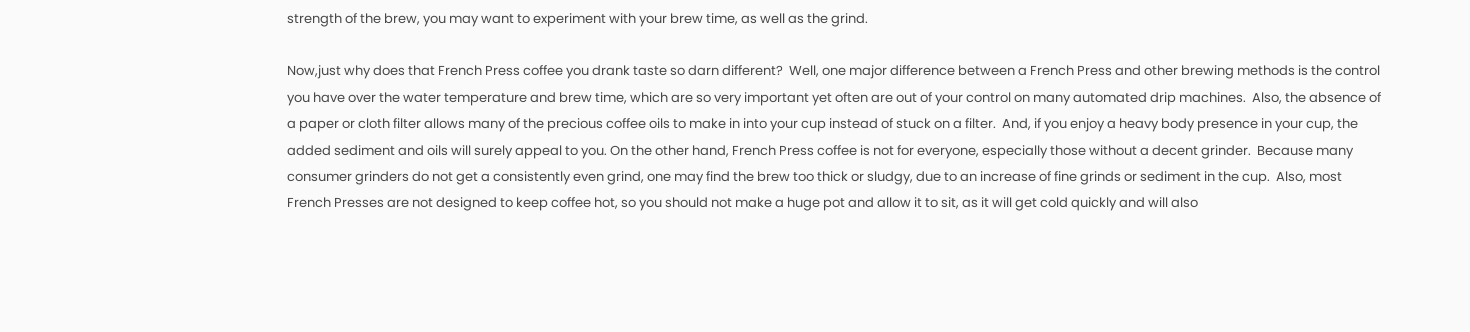strength of the brew, you may want to experiment with your brew time, as well as the grind.

Now,just why does that French Press coffee you drank taste so darn different?  Well, one major difference between a French Press and other brewing methods is the control you have over the water temperature and brew time, which are so very important yet often are out of your control on many automated drip machines.  Also, the absence of a paper or cloth filter allows many of the precious coffee oils to make in into your cup instead of stuck on a filter.  And, if you enjoy a heavy body presence in your cup, the added sediment and oils will surely appeal to you. On the other hand, French Press coffee is not for everyone, especially those without a decent grinder.  Because many consumer grinders do not get a consistently even grind, one may find the brew too thick or sludgy, due to an increase of fine grinds or sediment in the cup.  Also, most French Presses are not designed to keep coffee hot, so you should not make a huge pot and allow it to sit, as it will get cold quickly and will also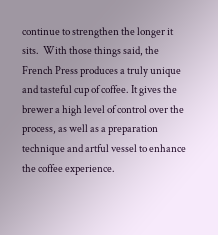continue to strengthen the longer it sits.  With those things said, the French Press produces a truly unique and tasteful cup of coffee. It gives the brewer a high level of control over the process, as well as a preparation technique and artful vessel to enhance the coffee experience.